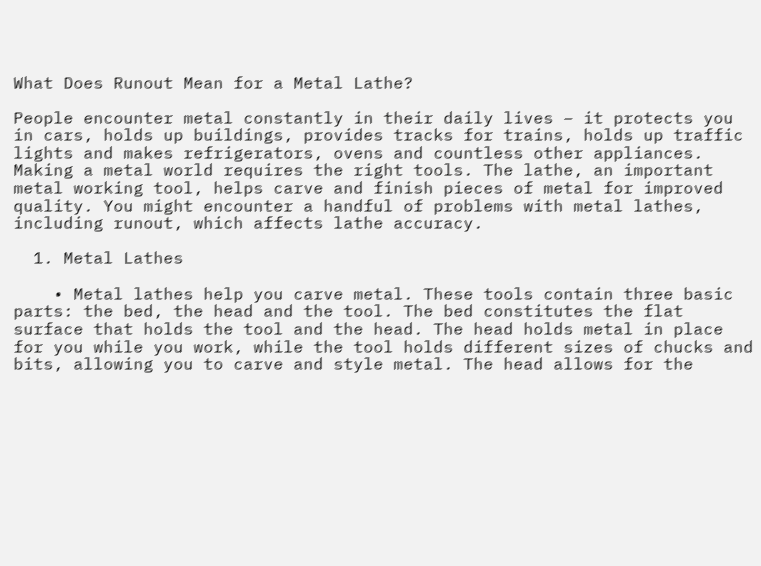What Does Runout Mean for a Metal Lathe?

People encounter metal constantly in their daily lives – it protects you in cars, holds up buildings, provides tracks for trains, holds up traffic lights and makes refrigerators, ovens and countless other appliances. Making a metal world requires the right tools. The lathe, an important metal working tool, helps carve and finish pieces of metal for improved quality. You might encounter a handful of problems with metal lathes, including runout, which affects lathe accuracy.

  1. Metal Lathes

    • Metal lathes help you carve metal. These tools contain three basic parts: the bed, the head and the tool. The bed constitutes the flat surface that holds the tool and the head. The head holds metal in place for you while you work, while the tool holds different sizes of chucks and bits, allowing you to carve and style metal. The head allows for the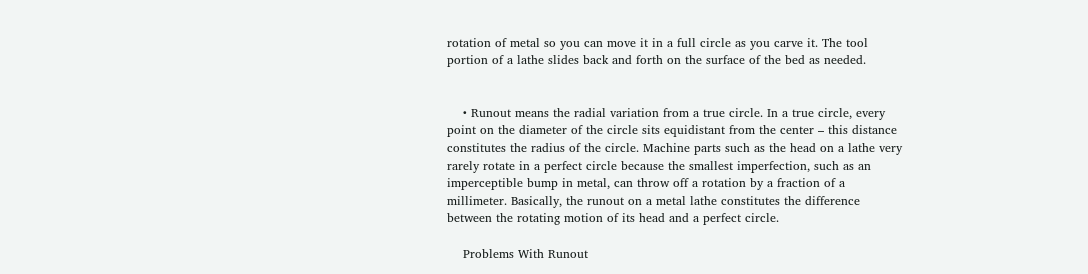rotation of metal so you can move it in a full circle as you carve it. The tool portion of a lathe slides back and forth on the surface of the bed as needed.


    • Runout means the radial variation from a true circle. In a true circle, every point on the diameter of the circle sits equidistant from the center – this distance constitutes the radius of the circle. Machine parts such as the head on a lathe very rarely rotate in a perfect circle because the smallest imperfection, such as an imperceptible bump in metal, can throw off a rotation by a fraction of a millimeter. Basically, the runout on a metal lathe constitutes the difference between the rotating motion of its head and a perfect circle.

    Problems With Runout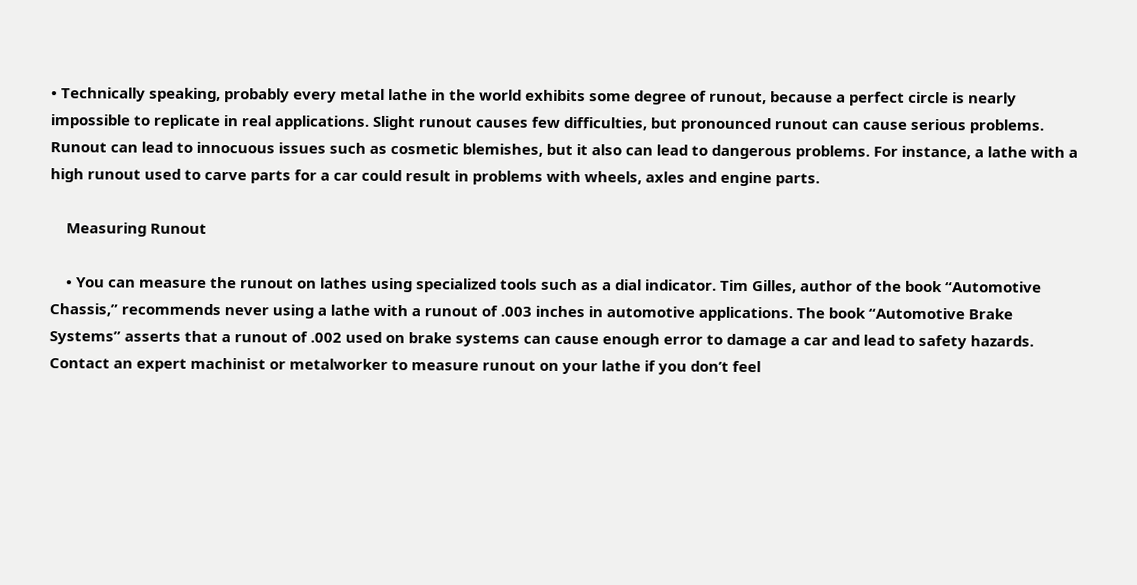• Technically speaking, probably every metal lathe in the world exhibits some degree of runout, because a perfect circle is nearly impossible to replicate in real applications. Slight runout causes few difficulties, but pronounced runout can cause serious problems. Runout can lead to innocuous issues such as cosmetic blemishes, but it also can lead to dangerous problems. For instance, a lathe with a high runout used to carve parts for a car could result in problems with wheels, axles and engine parts.

    Measuring Runout

    • You can measure the runout on lathes using specialized tools such as a dial indicator. Tim Gilles, author of the book “Automotive Chassis,” recommends never using a lathe with a runout of .003 inches in automotive applications. The book “Automotive Brake Systems” asserts that a runout of .002 used on brake systems can cause enough error to damage a car and lead to safety hazards. Contact an expert machinist or metalworker to measure runout on your lathe if you don’t feel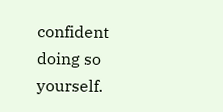confident doing so yourself.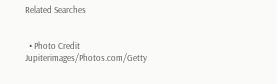Related Searches


  • Photo Credit Jupiterimages/Photos.com/Getty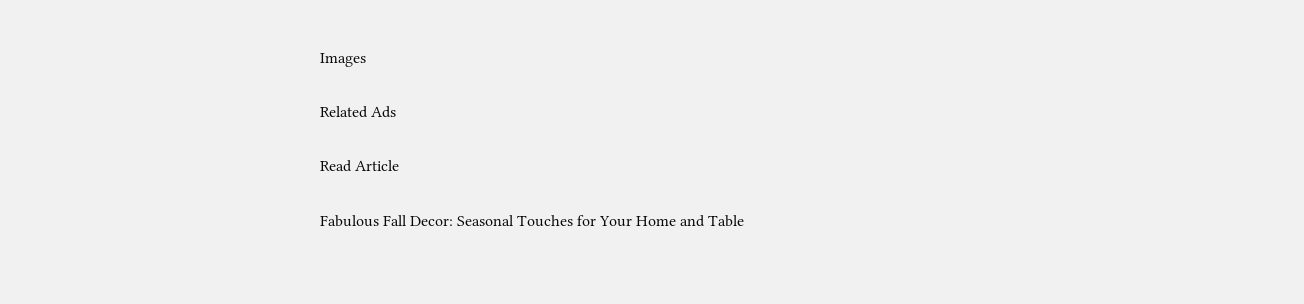Images

Related Ads

Read Article

Fabulous Fall Decor: Seasonal Touches for Your Home and Table